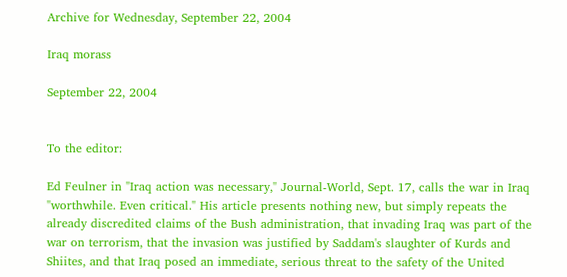Archive for Wednesday, September 22, 2004

Iraq morass

September 22, 2004


To the editor:

Ed Feulner in "Iraq action was necessary," Journal-World, Sept. 17, calls the war in Iraq "worthwhile. Even critical." His article presents nothing new, but simply repeats the already discredited claims of the Bush administration, that invading Iraq was part of the war on terrorism, that the invasion was justified by Saddam's slaughter of Kurds and Shiites, and that Iraq posed an immediate, serious threat to the safety of the United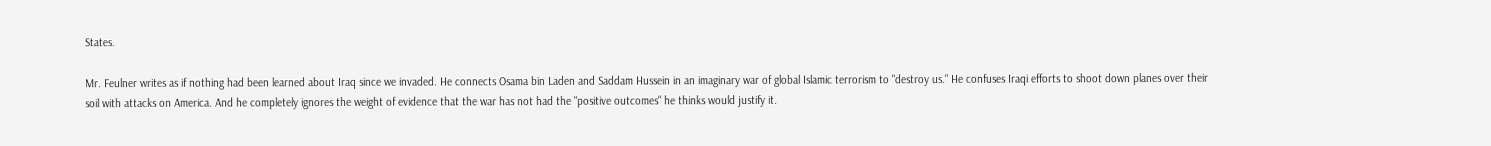States.

Mr. Feulner writes as if nothing had been learned about Iraq since we invaded. He connects Osama bin Laden and Saddam Hussein in an imaginary war of global Islamic terrorism to "destroy us." He confuses Iraqi efforts to shoot down planes over their soil with attacks on America. And he completely ignores the weight of evidence that the war has not had the "positive outcomes" he thinks would justify it.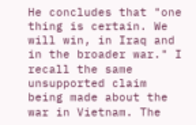He concludes that "one thing is certain. We will win, in Iraq and in the broader war." I recall the same unsupported claim being made about the war in Vietnam. The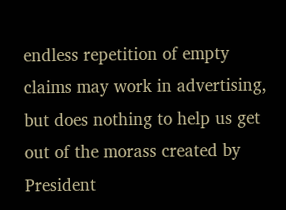endless repetition of empty claims may work in advertising, but does nothing to help us get out of the morass created by President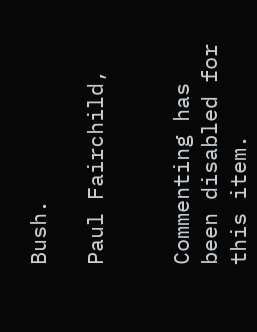Bush.

Paul Fairchild,


Commenting has been disabled for this item.